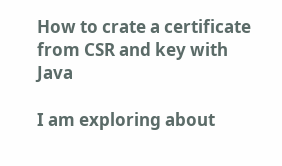How to crate a certificate from CSR and key with Java

I am exploring about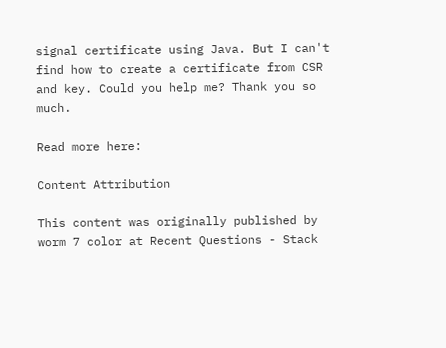signal certificate using Java. But I can't find how to create a certificate from CSR and key. Could you help me? Thank you so much.

Read more here:

Content Attribution

This content was originally published by worm 7 color at Recent Questions - Stack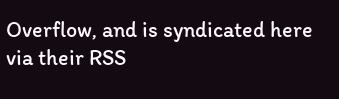Overflow, and is syndicated here via their RSS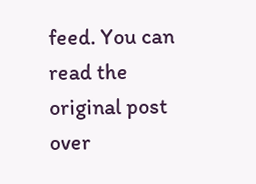feed. You can read the original post over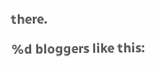there.

%d bloggers like this: